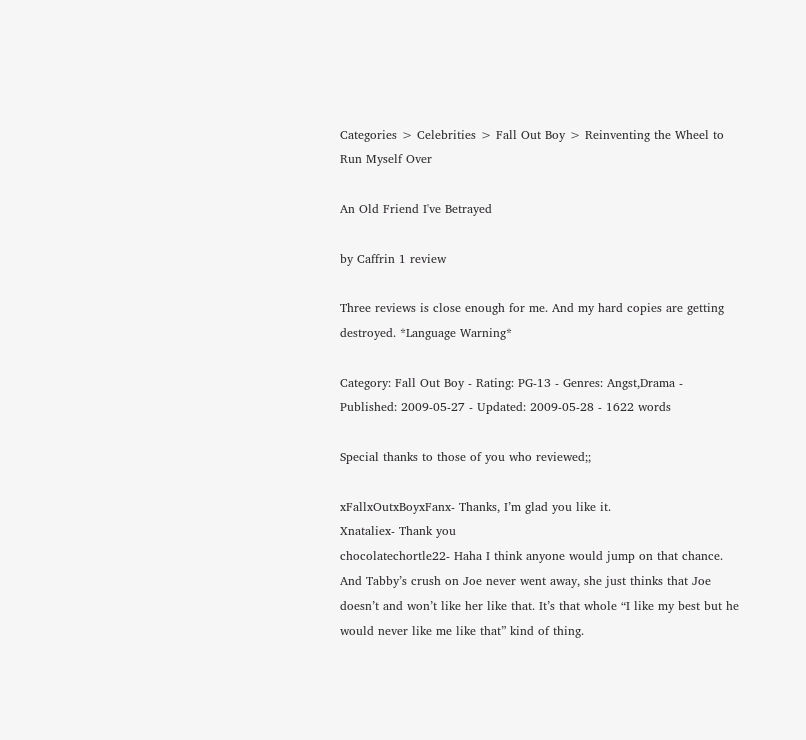Categories > Celebrities > Fall Out Boy > Reinventing the Wheel to Run Myself Over

An Old Friend I've Betrayed

by Caffrin 1 review

Three reviews is close enough for me. And my hard copies are getting destroyed. *Language Warning*

Category: Fall Out Boy - Rating: PG-13 - Genres: Angst,Drama - Published: 2009-05-27 - Updated: 2009-05-28 - 1622 words

Special thanks to those of you who reviewed;;

xFallxOutxBoyxFanx- Thanks, I’m glad you like it.
Xnataliex- Thank you
chocolatechortle22- Haha I think anyone would jump on that chance. And Tabby’s crush on Joe never went away, she just thinks that Joe doesn’t and won’t like her like that. It’s that whole “I like my best but he would never like me like that” kind of thing.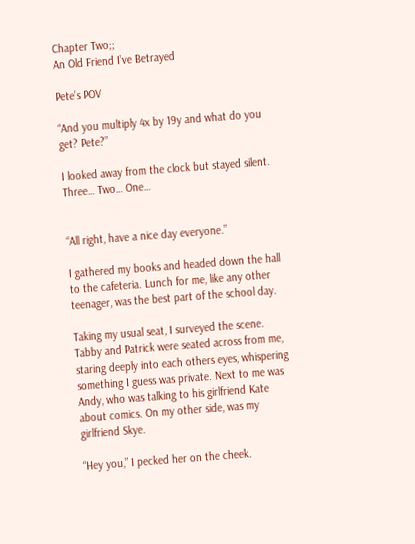Chapter Two;;
An Old Friend I’ve Betrayed

Pete’s POV

“And you multiply 4x by 19y and what do you get? Pete?”

I looked away from the clock but stayed silent. Three… Two… One…


“All right, have a nice day everyone.”

I gathered my books and headed down the hall to the cafeteria. Lunch for me, like any other teenager, was the best part of the school day.

Taking my usual seat, I surveyed the scene. Tabby and Patrick were seated across from me, staring deeply into each others eyes, whispering something I guess was private. Next to me was Andy, who was talking to his girlfriend Kate about comics. On my other side, was my girlfriend Skye.

“Hey you,” I pecked her on the cheek.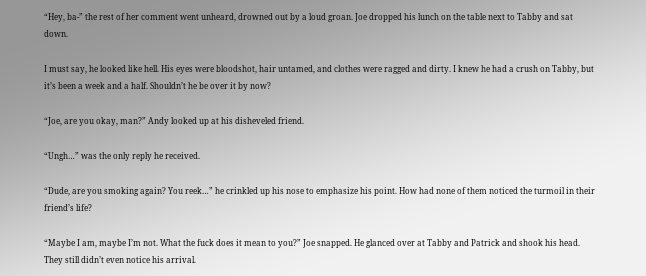“Hey, ba-” the rest of her comment went unheard, drowned out by a loud groan. Joe dropped his lunch on the table next to Tabby and sat down.

I must say, he looked like hell. His eyes were bloodshot, hair untamed, and clothes were ragged and dirty. I knew he had a crush on Tabby, but it’s been a week and a half. Shouldn’t he be over it by now?

“Joe, are you okay, man?” Andy looked up at his disheveled friend.

“Ungh…” was the only reply he received.

“Dude, are you smoking again? You reek…” he crinkled up his nose to emphasize his point. How had none of them noticed the turmoil in their friend’s life?

“Maybe I am, maybe I’m not. What the fuck does it mean to you?” Joe snapped. He glanced over at Tabby and Patrick and shook his head. They still didn’t even notice his arrival.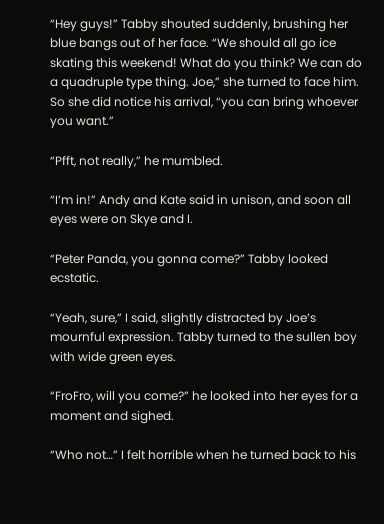“Hey guys!” Tabby shouted suddenly, brushing her blue bangs out of her face. “We should all go ice skating this weekend! What do you think? We can do a quadruple type thing. Joe,” she turned to face him. So she did notice his arrival, “you can bring whoever you want.”

“Pfft, not really,” he mumbled.

“I’m in!” Andy and Kate said in unison, and soon all eyes were on Skye and I.

“Peter Panda, you gonna come?” Tabby looked ecstatic.

“Yeah, sure,” I said, slightly distracted by Joe’s mournful expression. Tabby turned to the sullen boy with wide green eyes.

“FroFro, will you come?” he looked into her eyes for a moment and sighed.

“Who not…” I felt horrible when he turned back to his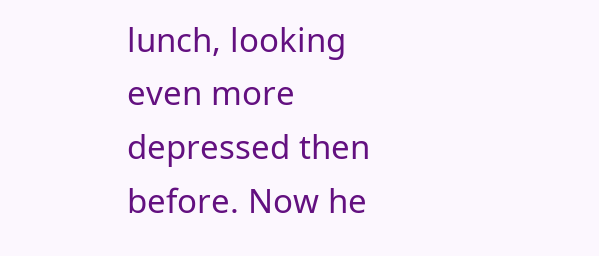lunch, looking even more depressed then before. Now he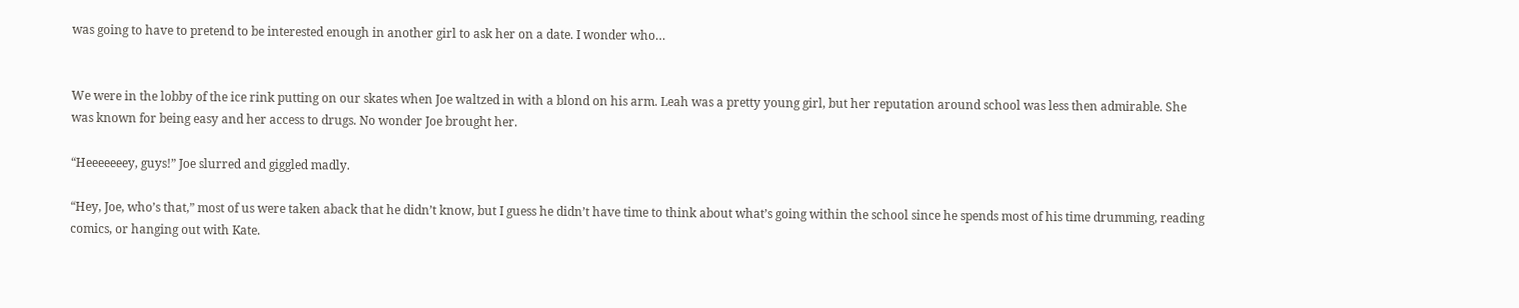was going to have to pretend to be interested enough in another girl to ask her on a date. I wonder who…


We were in the lobby of the ice rink putting on our skates when Joe waltzed in with a blond on his arm. Leah was a pretty young girl, but her reputation around school was less then admirable. She was known for being easy and her access to drugs. No wonder Joe brought her.

“Heeeeeeey, guys!” Joe slurred and giggled madly.

“Hey, Joe, who’s that,” most of us were taken aback that he didn’t know, but I guess he didn’t have time to think about what’s going within the school since he spends most of his time drumming, reading comics, or hanging out with Kate.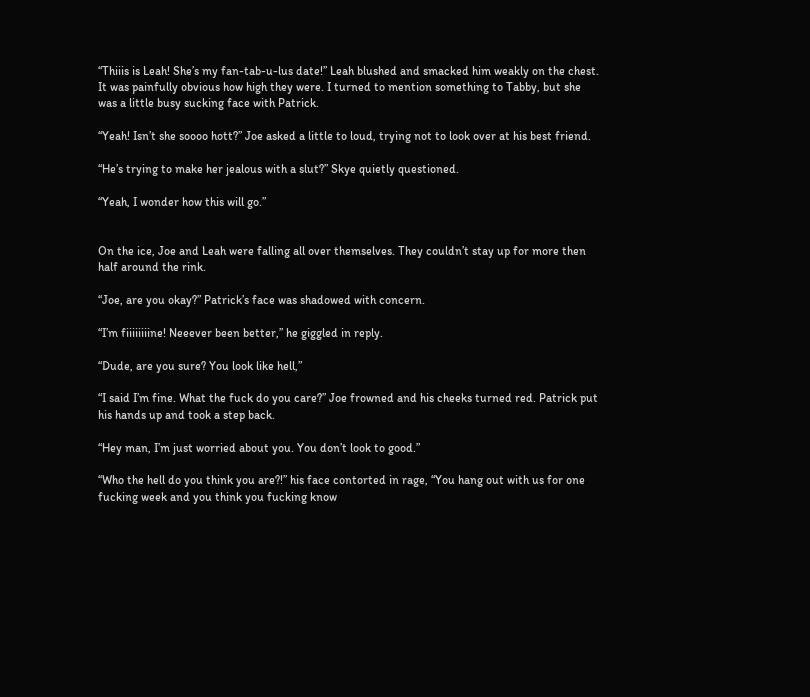“Thiiis is Leah! She’s my fan-tab-u-lus date!” Leah blushed and smacked him weakly on the chest. It was painfully obvious how high they were. I turned to mention something to Tabby, but she was a little busy sucking face with Patrick.

“Yeah! Isn’t she soooo hott?” Joe asked a little to loud, trying not to look over at his best friend.

“He’s trying to make her jealous with a slut?” Skye quietly questioned.

“Yeah, I wonder how this will go.”


On the ice, Joe and Leah were falling all over themselves. They couldn’t stay up for more then half around the rink.

“Joe, are you okay?” Patrick’s face was shadowed with concern.

“I’m fiiiiiiiine! Neeever been better,” he giggled in reply.

“Dude, are you sure? You look like hell,”

“I said I’m fine. What the fuck do you care?” Joe frowned and his cheeks turned red. Patrick put his hands up and took a step back.

“Hey man, I’m just worried about you. You don’t look to good.”

“Who the hell do you think you are?!” his face contorted in rage, “You hang out with us for one fucking week and you think you fucking know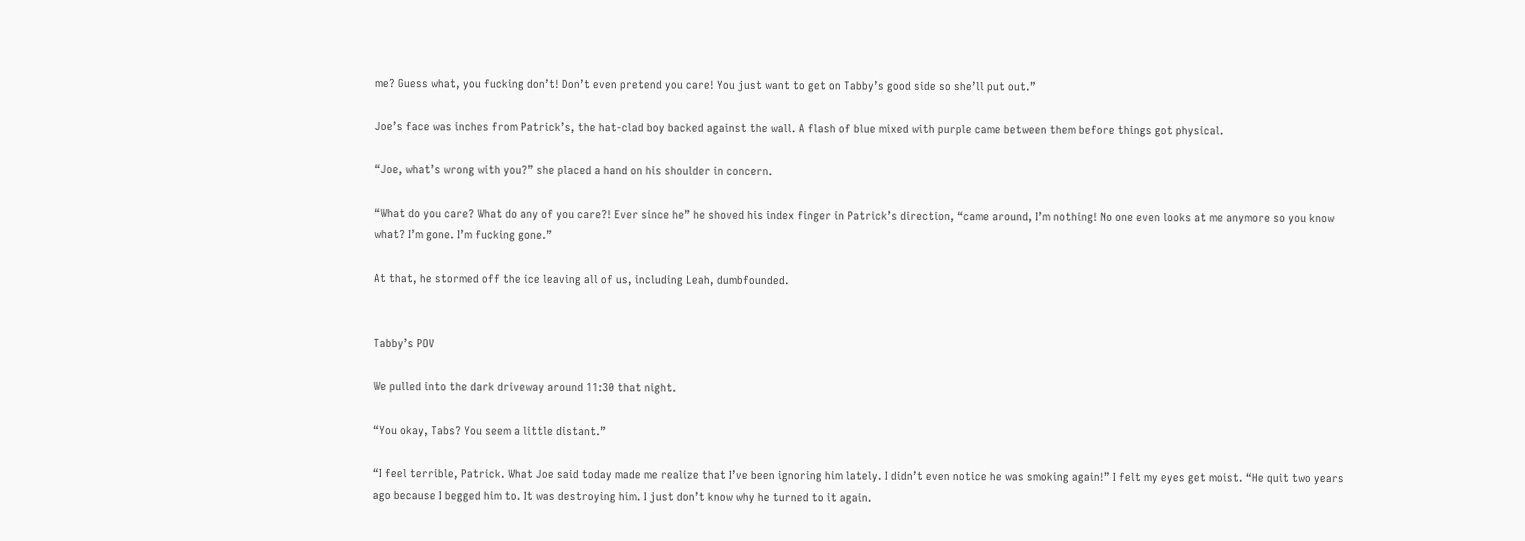me? Guess what, you fucking don’t! Don’t even pretend you care! You just want to get on Tabby’s good side so she’ll put out.”

Joe’s face was inches from Patrick’s, the hat-clad boy backed against the wall. A flash of blue mixed with purple came between them before things got physical.

“Joe, what’s wrong with you?” she placed a hand on his shoulder in concern.

“What do you care? What do any of you care?! Ever since he” he shoved his index finger in Patrick’s direction, “came around, I’m nothing! No one even looks at me anymore so you know what? I’m gone. I’m fucking gone.”

At that, he stormed off the ice leaving all of us, including Leah, dumbfounded.


Tabby’s POV

We pulled into the dark driveway around 11:30 that night.

“You okay, Tabs? You seem a little distant.”

“I feel terrible, Patrick. What Joe said today made me realize that I’ve been ignoring him lately. I didn’t even notice he was smoking again!” I felt my eyes get moist. “He quit two years ago because I begged him to. It was destroying him. I just don’t know why he turned to it again.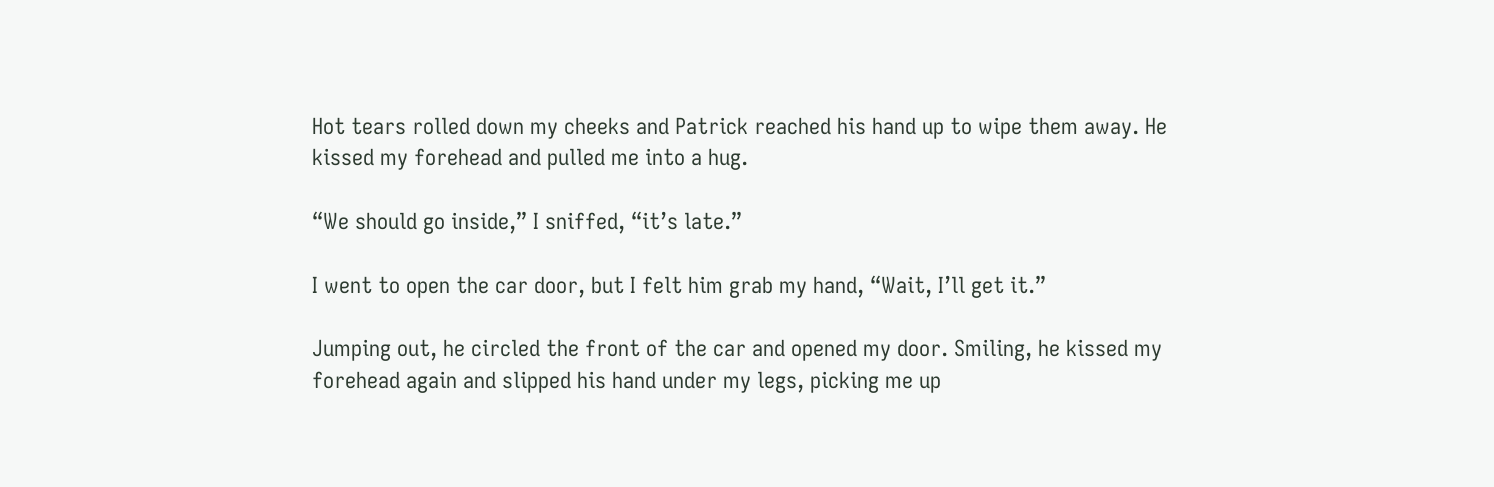Hot tears rolled down my cheeks and Patrick reached his hand up to wipe them away. He kissed my forehead and pulled me into a hug.

“We should go inside,” I sniffed, “it’s late.”

I went to open the car door, but I felt him grab my hand, “Wait, I’ll get it.”

Jumping out, he circled the front of the car and opened my door. Smiling, he kissed my forehead again and slipped his hand under my legs, picking me up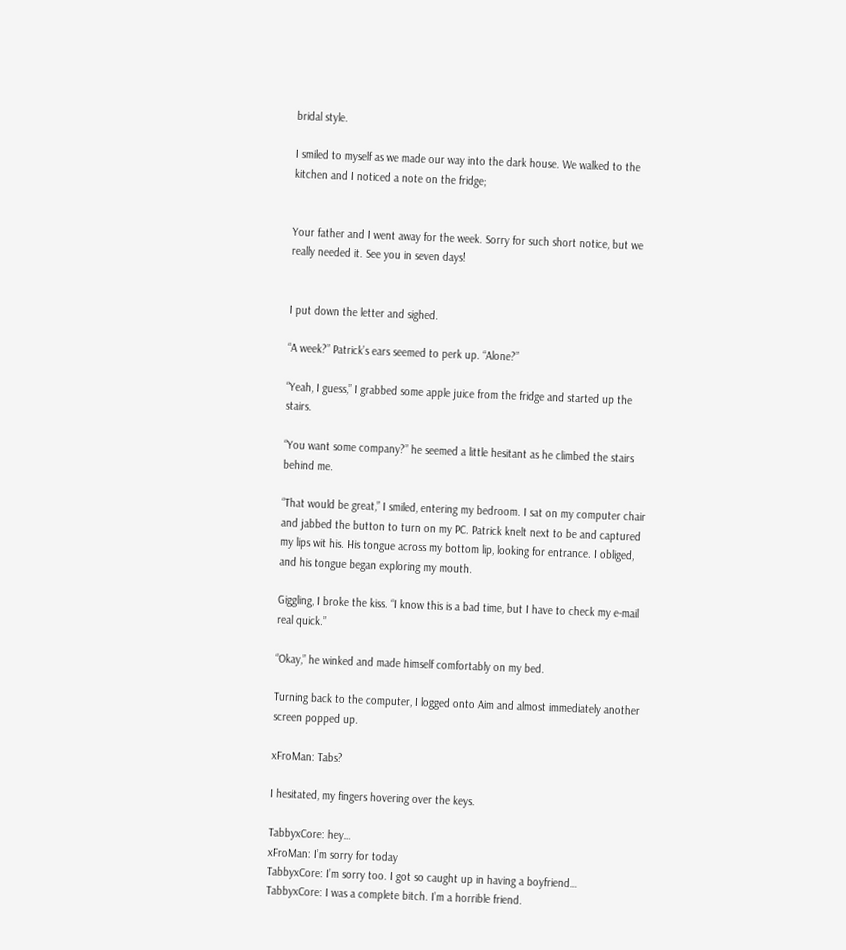bridal style.

I smiled to myself as we made our way into the dark house. We walked to the kitchen and I noticed a note on the fridge;


Your father and I went away for the week. Sorry for such short notice, but we really needed it. See you in seven days!


I put down the letter and sighed.

“A week?” Patrick’s ears seemed to perk up. “Alone?”

“Yeah, I guess,” I grabbed some apple juice from the fridge and started up the stairs.

“You want some company?” he seemed a little hesitant as he climbed the stairs behind me.

“That would be great,” I smiled, entering my bedroom. I sat on my computer chair and jabbed the button to turn on my PC. Patrick knelt next to be and captured my lips wit his. His tongue across my bottom lip, looking for entrance. I obliged, and his tongue began exploring my mouth.

Giggling, I broke the kiss. “I know this is a bad time, but I have to check my e-mail real quick.”

“Okay,” he winked and made himself comfortably on my bed.

Turning back to the computer, I logged onto Aim and almost immediately another screen popped up.

xFroMan: Tabs?

I hesitated, my fingers hovering over the keys.

TabbyxCore: hey…
xFroMan: I’m sorry for today
TabbyxCore: I’m sorry too. I got so caught up in having a boyfriend…
TabbyxCore: I was a complete bitch. I’m a horrible friend.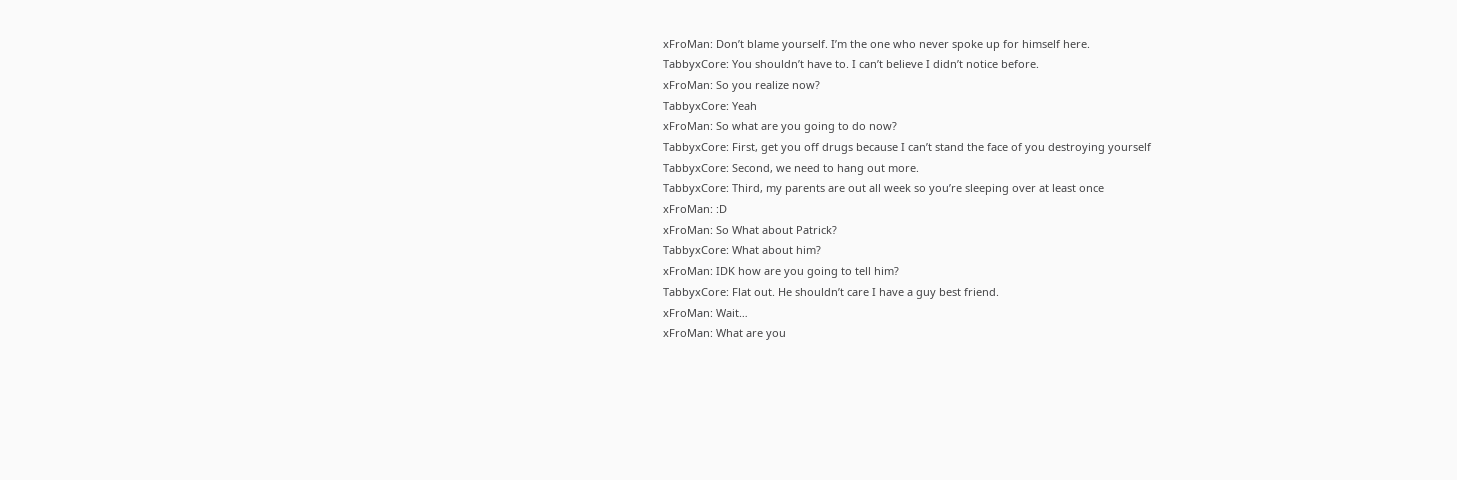xFroMan: Don’t blame yourself. I’m the one who never spoke up for himself here.
TabbyxCore: You shouldn’t have to. I can’t believe I didn’t notice before.
xFroMan: So you realize now?
TabbyxCore: Yeah
xFroMan: So what are you going to do now?
TabbyxCore: First, get you off drugs because I can’t stand the face of you destroying yourself
TabbyxCore: Second, we need to hang out more.
TabbyxCore: Third, my parents are out all week so you’re sleeping over at least once
xFroMan: :D
xFroMan: So What about Patrick?
TabbyxCore: What about him?
xFroMan: IDK how are you going to tell him?
TabbyxCore: Flat out. He shouldn’t care I have a guy best friend.
xFroMan: Wait…
xFroMan: What are you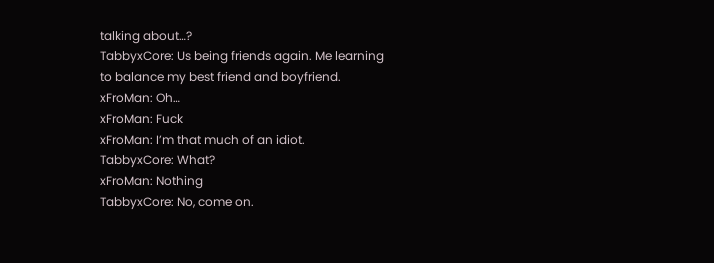talking about…?
TabbyxCore: Us being friends again. Me learning to balance my best friend and boyfriend.
xFroMan: Oh…
xFroMan: Fuck
xFroMan: I’m that much of an idiot.
TabbyxCore: What?
xFroMan: Nothing
TabbyxCore: No, come on.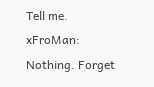Tell me.
xFroMan: Nothing. Forget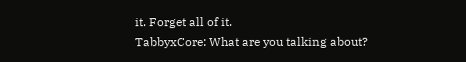it. Forget all of it.
TabbyxCore: What are you talking about?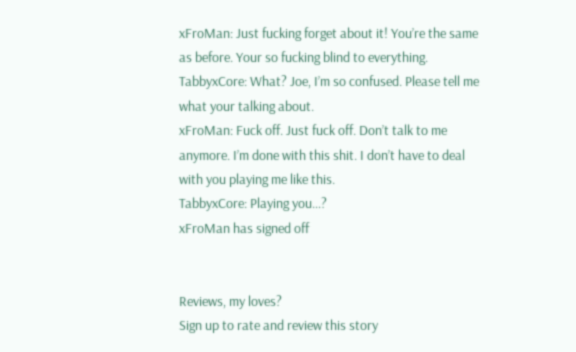xFroMan: Just fucking forget about it! You’re the same as before. Your so fucking blind to everything.
TabbyxCore: What? Joe, I’m so confused. Please tell me what your talking about.
xFroMan: Fuck off. Just fuck off. Don’t talk to me anymore. I’m done with this shit. I don’t have to deal with you playing me like this.
TabbyxCore: Playing you…?
xFroMan has signed off


Reviews, my loves?
Sign up to rate and review this story